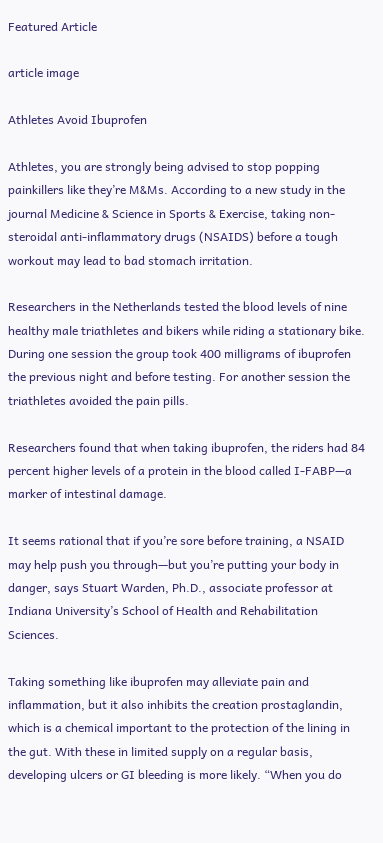Featured Article

article image

Athletes Avoid Ibuprofen

Athletes, you are strongly being advised to stop popping painkillers like they’re M&Ms. According to a new study in the journal Medicine & Science in Sports & Exercise, taking non-steroidal anti-inflammatory drugs (NSAIDS) before a tough workout may lead to bad stomach irritation.

Researchers in the Netherlands tested the blood levels of nine healthy male triathletes and bikers while riding a stationary bike. During one session the group took 400 milligrams of ibuprofen the previous night and before testing. For another session the triathletes avoided the pain pills.

Researchers found that when taking ibuprofen, the riders had 84 percent higher levels of a protein in the blood called I-FABP—a marker of intestinal damage.

It seems rational that if you’re sore before training, a NSAID may help push you through—but you’re putting your body in danger, says Stuart Warden, Ph.D., associate professor at Indiana University’s School of Health and Rehabilitation Sciences.

Taking something like ibuprofen may alleviate pain and inflammation, but it also inhibits the creation prostaglandin, which is a chemical important to the protection of the lining in the gut. With these in limited supply on a regular basis, developing ulcers or GI bleeding is more likely. “When you do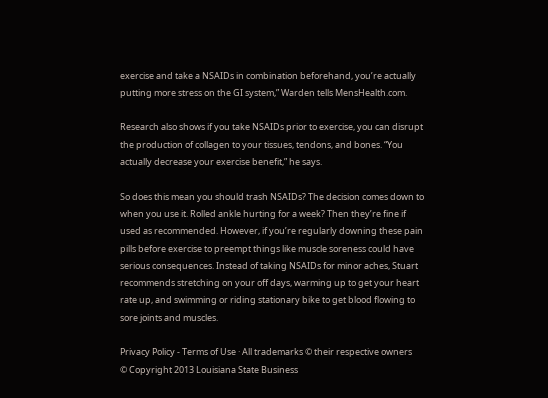exercise and take a NSAIDs in combination beforehand, you’re actually putting more stress on the GI system,” Warden tells MensHealth.com.

Research also shows if you take NSAIDs prior to exercise, you can disrupt the production of collagen to your tissues, tendons, and bones. “You actually decrease your exercise benefit,” he says.

So does this mean you should trash NSAIDs? The decision comes down to when you use it. Rolled ankle hurting for a week? Then they’re fine if used as recommended. However, if you’re regularly downing these pain pills before exercise to preempt things like muscle soreness could have serious consequences. Instead of taking NSAIDs for minor aches, Stuart recommends stretching on your off days, warming up to get your heart rate up, and swimming or riding stationary bike to get blood flowing to sore joints and muscles.

Privacy Policy - Terms of Use · All trademarks © their respective owners
© Copyright 2013 Louisiana State Business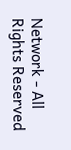Network - All Rights Reserved